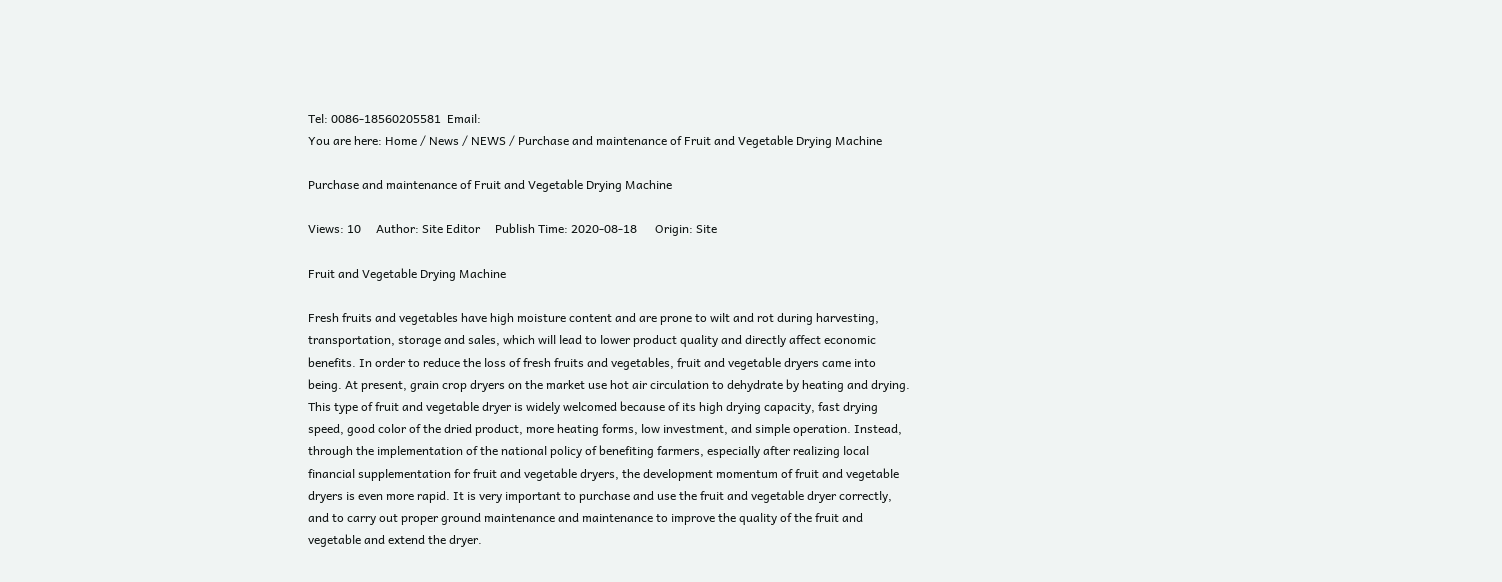Tel: 0086-18560205581  Email:
You are here: Home / News / NEWS / Purchase and maintenance of Fruit and Vegetable Drying Machine

Purchase and maintenance of Fruit and Vegetable Drying Machine

Views: 10     Author: Site Editor     Publish Time: 2020-08-18      Origin: Site

Fruit and Vegetable Drying Machine

Fresh fruits and vegetables have high moisture content and are prone to wilt and rot during harvesting, transportation, storage and sales, which will lead to lower product quality and directly affect economic benefits. In order to reduce the loss of fresh fruits and vegetables, fruit and vegetable dryers came into being. At present, grain crop dryers on the market use hot air circulation to dehydrate by heating and drying. This type of fruit and vegetable dryer is widely welcomed because of its high drying capacity, fast drying speed, good color of the dried product, more heating forms, low investment, and simple operation. Instead, through the implementation of the national policy of benefiting farmers, especially after realizing local financial supplementation for fruit and vegetable dryers, the development momentum of fruit and vegetable dryers is even more rapid. It is very important to purchase and use the fruit and vegetable dryer correctly, and to carry out proper ground maintenance and maintenance to improve the quality of the fruit and vegetable and extend the dryer.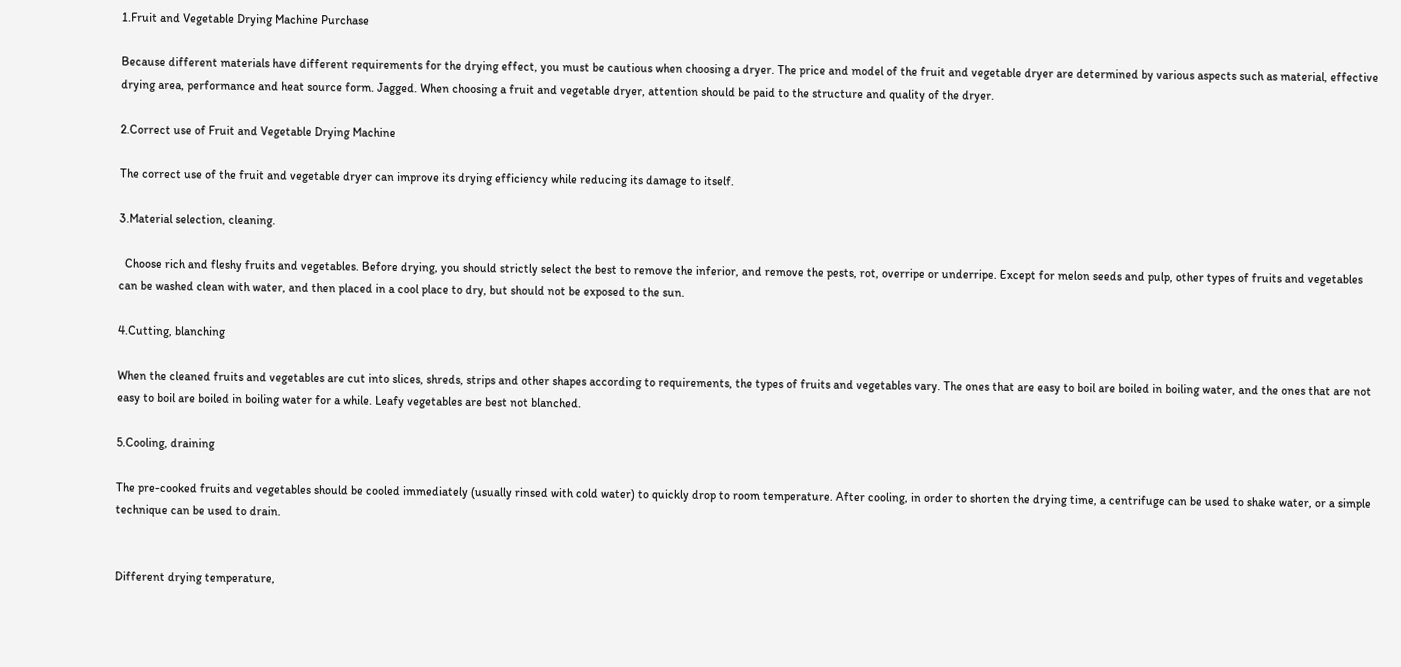1.Fruit and Vegetable Drying Machine Purchase

Because different materials have different requirements for the drying effect, you must be cautious when choosing a dryer. The price and model of the fruit and vegetable dryer are determined by various aspects such as material, effective drying area, performance and heat source form. Jagged. When choosing a fruit and vegetable dryer, attention should be paid to the structure and quality of the dryer.

2.Correct use of Fruit and Vegetable Drying Machine

The correct use of the fruit and vegetable dryer can improve its drying efficiency while reducing its damage to itself.

3.Material selection, cleaning.

  Choose rich and fleshy fruits and vegetables. Before drying, you should strictly select the best to remove the inferior, and remove the pests, rot, overripe or underripe. Except for melon seeds and pulp, other types of fruits and vegetables can be washed clean with water, and then placed in a cool place to dry, but should not be exposed to the sun.

4.Cutting, blanching

When the cleaned fruits and vegetables are cut into slices, shreds, strips and other shapes according to requirements, the types of fruits and vegetables vary. The ones that are easy to boil are boiled in boiling water, and the ones that are not easy to boil are boiled in boiling water for a while. Leafy vegetables are best not blanched.

5.Cooling, draining

The pre-cooked fruits and vegetables should be cooled immediately (usually rinsed with cold water) to quickly drop to room temperature. After cooling, in order to shorten the drying time, a centrifuge can be used to shake water, or a simple technique can be used to drain.


Different drying temperature,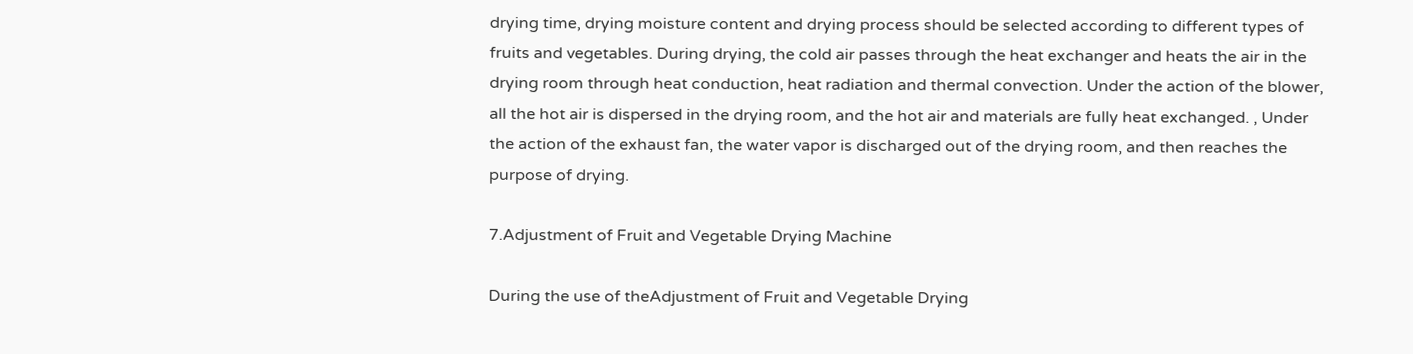drying time, drying moisture content and drying process should be selected according to different types of fruits and vegetables. During drying, the cold air passes through the heat exchanger and heats the air in the drying room through heat conduction, heat radiation and thermal convection. Under the action of the blower, all the hot air is dispersed in the drying room, and the hot air and materials are fully heat exchanged. , Under the action of the exhaust fan, the water vapor is discharged out of the drying room, and then reaches the purpose of drying.

7.Adjustment of Fruit and Vegetable Drying Machine

During the use of theAdjustment of Fruit and Vegetable Drying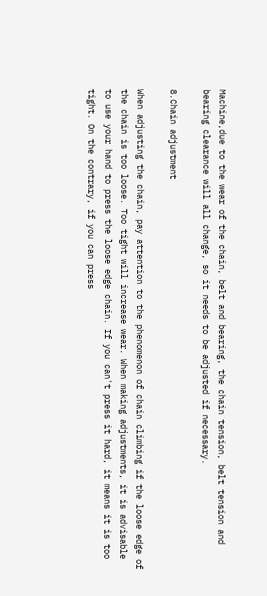Machine,due to the wear of the chain, belt and bearing, the chain tension, belt tension and bearing clearance will all change, so it needs to be adjusted if necessary.

8.Chain adjustment

When adjusting the chain, pay attention to the phenomenon of chain climbing if the loose edge of the chain is too loose. Too tight will increase wear. When making adjustments, it is advisable to use your hand to press the loose edge chain. If you can't press it hard, it means it is too tight. On the contrary, if you can press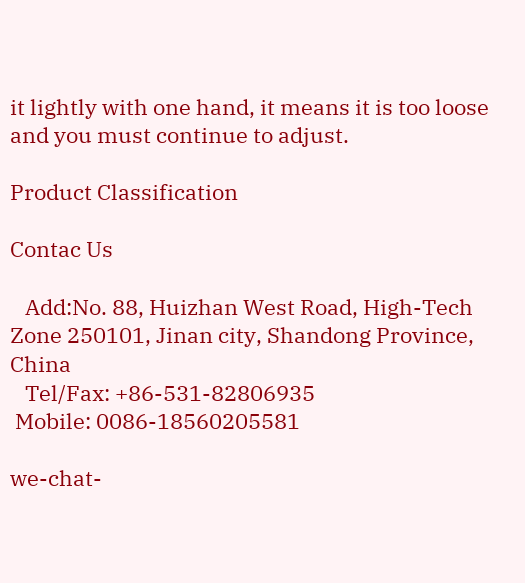it lightly with one hand, it means it is too loose and you must continue to adjust.

Product Classification

Contac Us

   Add:No. 88, Huizhan West Road, High-Tech Zone 250101, Jinan city, Shandong Province, China
   Tel/Fax: +86-531-82806935
 Mobile: 0086-18560205581

we-chat-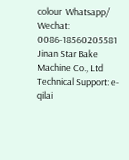colour  Whatsapp/ Wechat: 0086-18560205581
Jinan Star Bake Machine Co., Ltd   Technical Support: e-qilai